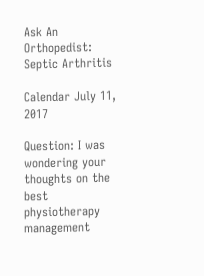Ask An Orthopedist: Septic Arthritis

Calendar July 11, 2017

Question: I was wondering your thoughts on the best physiotherapy management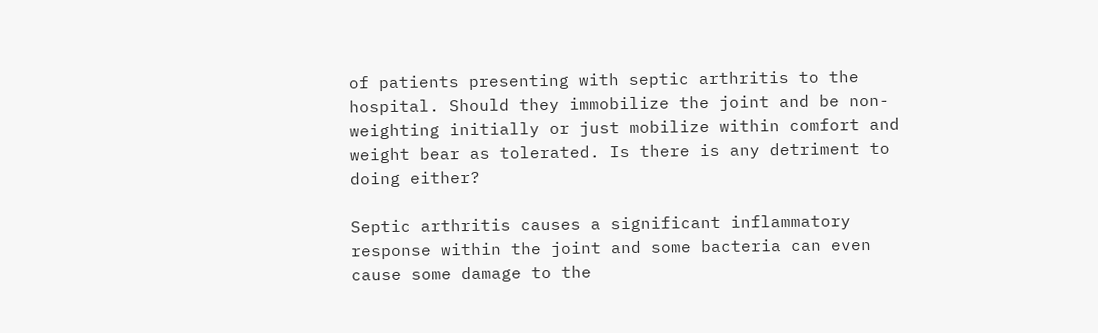of patients presenting with septic arthritis to the hospital. Should they immobilize the joint and be non-weighting initially or just mobilize within comfort and weight bear as tolerated. Is there is any detriment to doing either?

Septic arthritis causes a significant inflammatory response within the joint and some bacteria can even cause some damage to the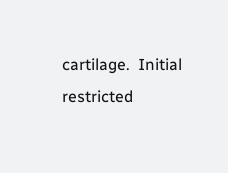cartilage.  Initial restricted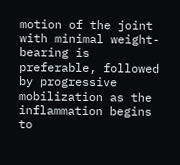motion of the joint with minimal weight-bearing is preferable, followed by progressive mobilization as the inflammation begins to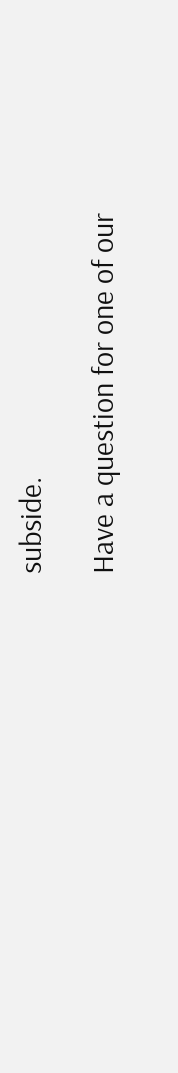subside.

Have a question for one of our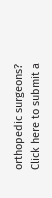orthopedic surgeons? Click here to submit a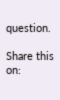question.

Share this on: